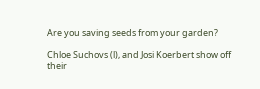Are you saving seeds from your garden?

Chloe Suchovs (l), and Josi Koerbert show off their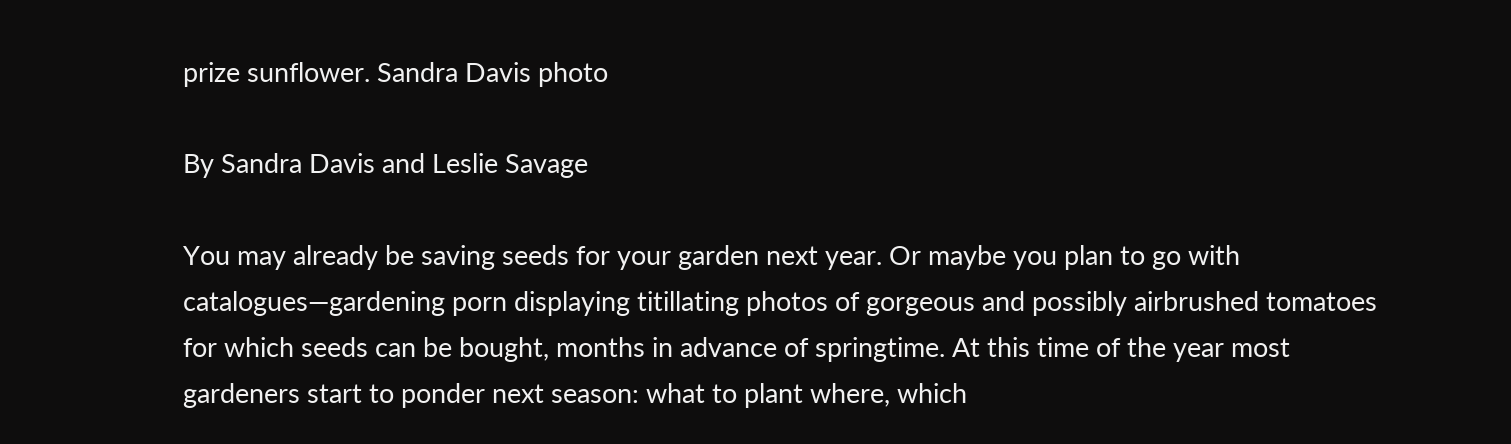prize sunflower. Sandra Davis photo

By Sandra Davis and Leslie Savage

You may already be saving seeds for your garden next year. Or maybe you plan to go with catalogues—gardening porn displaying titillating photos of gorgeous and possibly airbrushed tomatoes for which seeds can be bought, months in advance of springtime. At this time of the year most gardeners start to ponder next season: what to plant where, which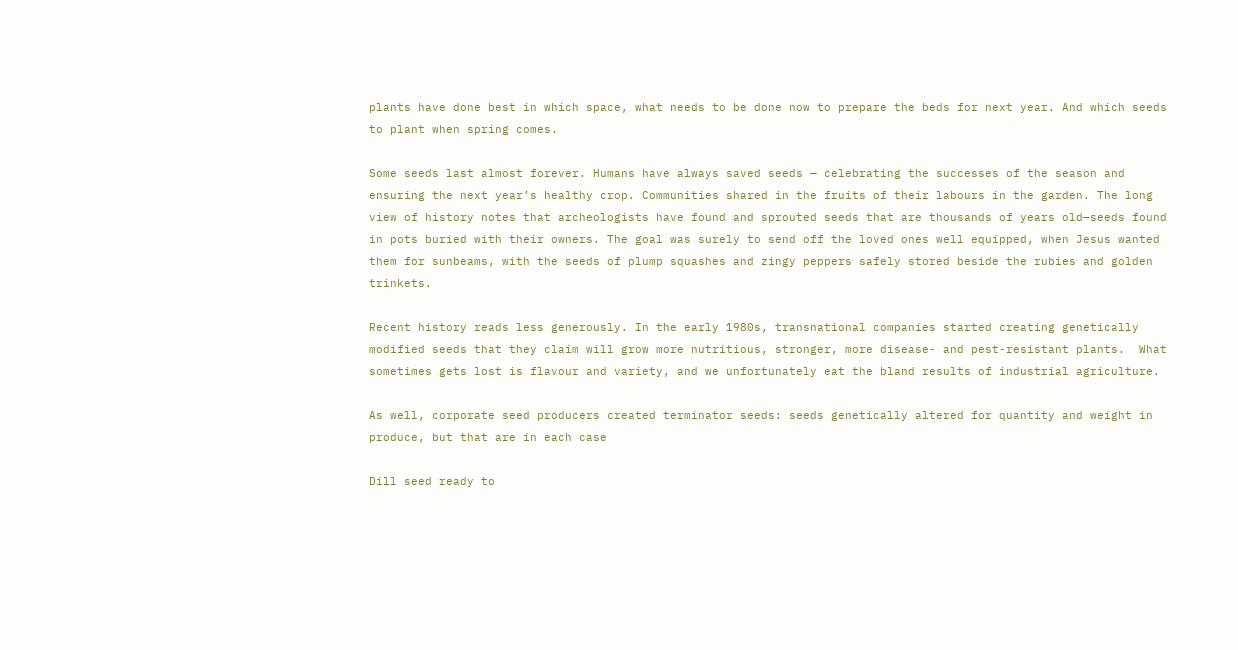plants have done best in which space, what needs to be done now to prepare the beds for next year. And which seeds to plant when spring comes.

Some seeds last almost forever. Humans have always saved seeds — celebrating the successes of the season and ensuring the next year’s healthy crop. Communities shared in the fruits of their labours in the garden. The long view of history notes that archeologists have found and sprouted seeds that are thousands of years old—seeds found in pots buried with their owners. The goal was surely to send off the loved ones well equipped, when Jesus wanted them for sunbeams, with the seeds of plump squashes and zingy peppers safely stored beside the rubies and golden trinkets.

Recent history reads less generously. In the early 1980s, transnational companies started creating genetically modified seeds that they claim will grow more nutritious, stronger, more disease- and pest-resistant plants.  What sometimes gets lost is flavour and variety, and we unfortunately eat the bland results of industrial agriculture.

As well, corporate seed producers created terminator seeds: seeds genetically altered for quantity and weight in produce, but that are in each case

Dill seed ready to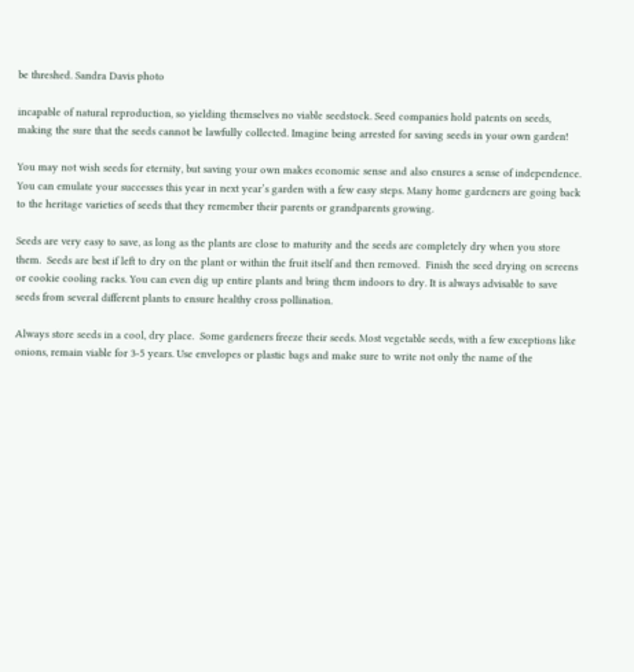be threshed. Sandra Davis photo

incapable of natural reproduction, so yielding themselves no viable seedstock. Seed companies hold patents on seeds, making the sure that the seeds cannot be lawfully collected. Imagine being arrested for saving seeds in your own garden!

You may not wish seeds for eternity, but saving your own makes economic sense and also ensures a sense of independence. You can emulate your successes this year in next year’s garden with a few easy steps. Many home gardeners are going back to the heritage varieties of seeds that they remember their parents or grandparents growing.

Seeds are very easy to save, as long as the plants are close to maturity and the seeds are completely dry when you store them.  Seeds are best if left to dry on the plant or within the fruit itself and then removed.  Finish the seed drying on screens or cookie cooling racks. You can even dig up entire plants and bring them indoors to dry. It is always advisable to save seeds from several different plants to ensure healthy cross pollination.

Always store seeds in a cool, dry place.  Some gardeners freeze their seeds. Most vegetable seeds, with a few exceptions like onions, remain viable for 3-5 years. Use envelopes or plastic bags and make sure to write not only the name of the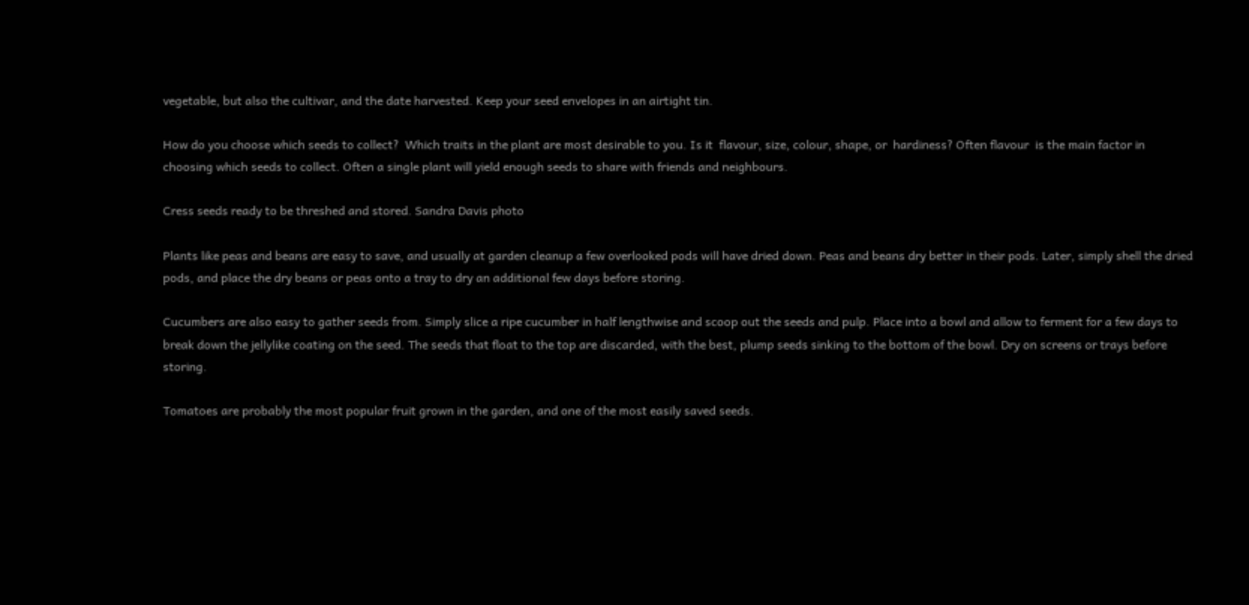vegetable, but also the cultivar, and the date harvested. Keep your seed envelopes in an airtight tin.

How do you choose which seeds to collect?  Which traits in the plant are most desirable to you. Is it  flavour, size, colour, shape, or  hardiness? Often flavour  is the main factor in choosing which seeds to collect. Often a single plant will yield enough seeds to share with friends and neighbours.

Cress seeds ready to be threshed and stored. Sandra Davis photo

Plants like peas and beans are easy to save, and usually at garden cleanup a few overlooked pods will have dried down. Peas and beans dry better in their pods. Later, simply shell the dried pods, and place the dry beans or peas onto a tray to dry an additional few days before storing.

Cucumbers are also easy to gather seeds from. Simply slice a ripe cucumber in half lengthwise and scoop out the seeds and pulp. Place into a bowl and allow to ferment for a few days to break down the jellylike coating on the seed. The seeds that float to the top are discarded, with the best, plump seeds sinking to the bottom of the bowl. Dry on screens or trays before storing.

Tomatoes are probably the most popular fruit grown in the garden, and one of the most easily saved seeds.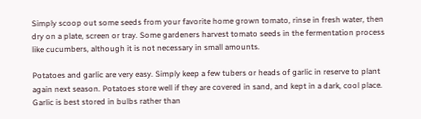Simply scoop out some seeds from your favorite home grown tomato, rinse in fresh water, then dry on a plate, screen or tray. Some gardeners harvest tomato seeds in the fermentation process like cucumbers, although it is not necessary in small amounts.

Potatoes and garlic are very easy. Simply keep a few tubers or heads of garlic in reserve to plant again next season. Potatoes store well if they are covered in sand, and kept in a dark, cool place.  Garlic is best stored in bulbs rather than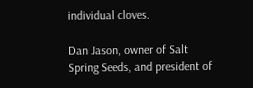individual cloves.

Dan Jason, owner of Salt Spring Seeds, and president of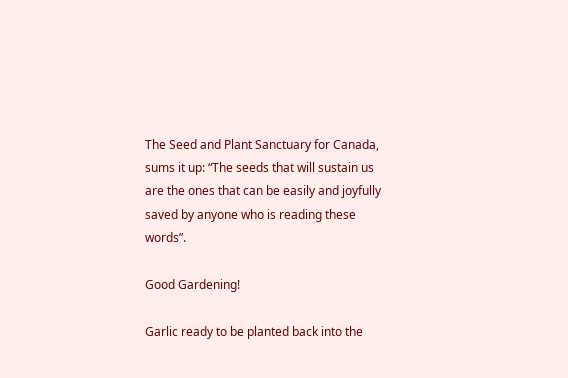The Seed and Plant Sanctuary for Canada, sums it up: “The seeds that will sustain us are the ones that can be easily and joyfully saved by anyone who is reading these words”.

Good Gardening!

Garlic ready to be planted back into the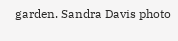garden. Sandra Davis photo